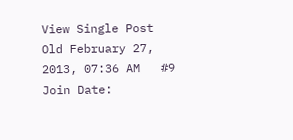View Single Post
Old February 27, 2013, 07:36 AM   #9
Join Date: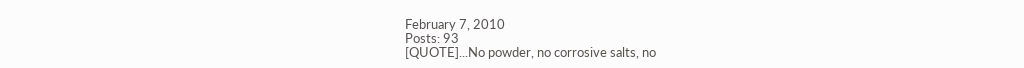February 7, 2010
Posts: 93
[QUOTE]...No powder, no corrosive salts, no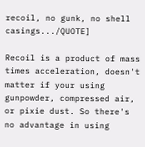recoil, no gunk, no shell casings.../QUOTE]

Recoil is a product of mass times acceleration, doesn't matter if your using gunpowder, compressed air, or pixie dust. So there's no advantage in using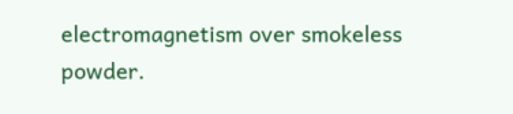electromagnetism over smokeless powder.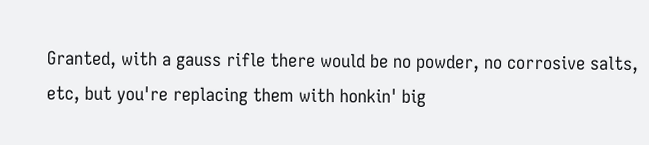Granted, with a gauss rifle there would be no powder, no corrosive salts, etc, but you're replacing them with honkin' big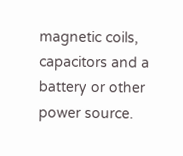magnetic coils, capacitors and a battery or other power source.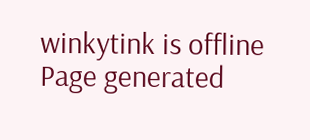winkytink is offline
Page generated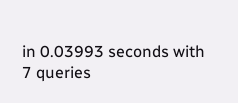in 0.03993 seconds with 7 queries